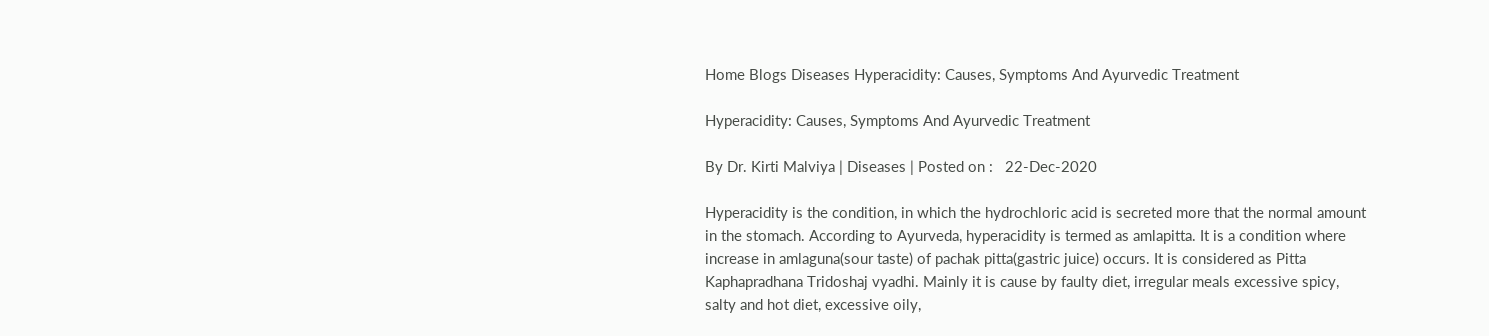Home Blogs Diseases Hyperacidity: Causes, Symptoms And Ayurvedic Treatment

Hyperacidity: Causes, Symptoms And Ayurvedic Treatment

By Dr. Kirti Malviya | Diseases | Posted on :   22-Dec-2020

Hyperacidity is the condition, in which the hydrochloric acid is secreted more that the normal amount in the stomach. According to Ayurveda, hyperacidity is termed as amlapitta. It is a condition where increase in amlaguna(sour taste) of pachak pitta(gastric juice) occurs. It is considered as Pitta Kaphapradhana Tridoshaj vyadhi. Mainly it is cause by faulty diet, irregular meals excessive spicy, salty and hot diet, excessive oily,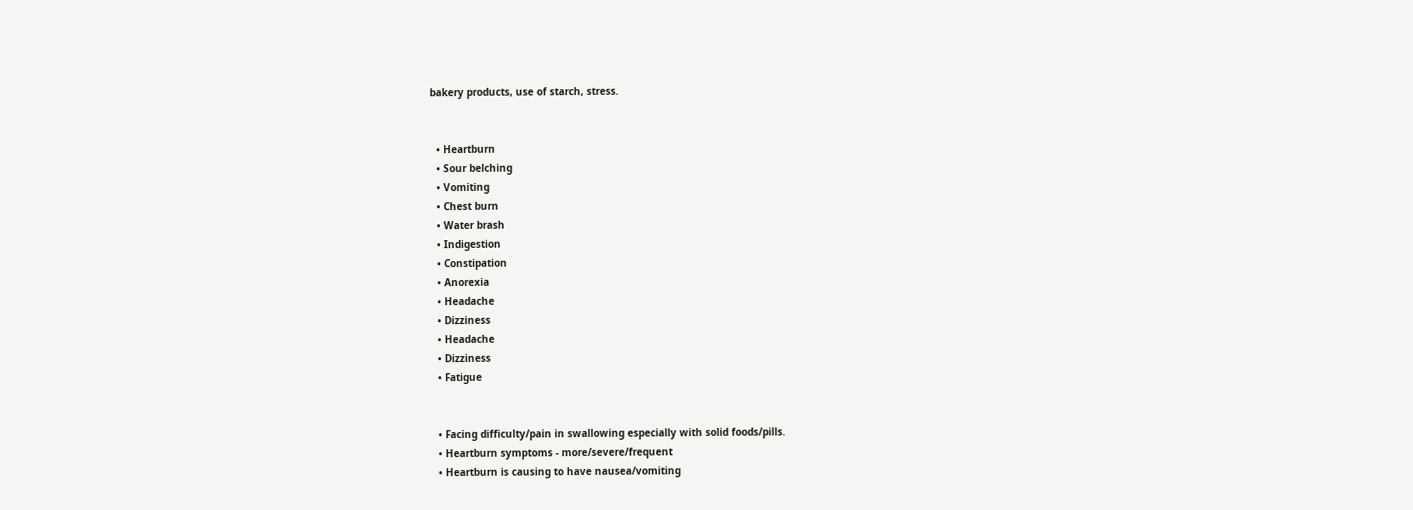bakery products, use of starch, stress.


  • Heartburn
  • Sour belching
  • Vomiting
  • Chest burn
  • Water brash
  • Indigestion
  • Constipation
  • Anorexia
  • Headache
  • Dizziness
  • Headache
  • Dizziness
  • Fatigue


  • Facing difficulty/pain in swallowing especially with solid foods/pills.
  • Heartburn symptoms - more/severe/frequent
  • Heartburn is causing to have nausea/vomiting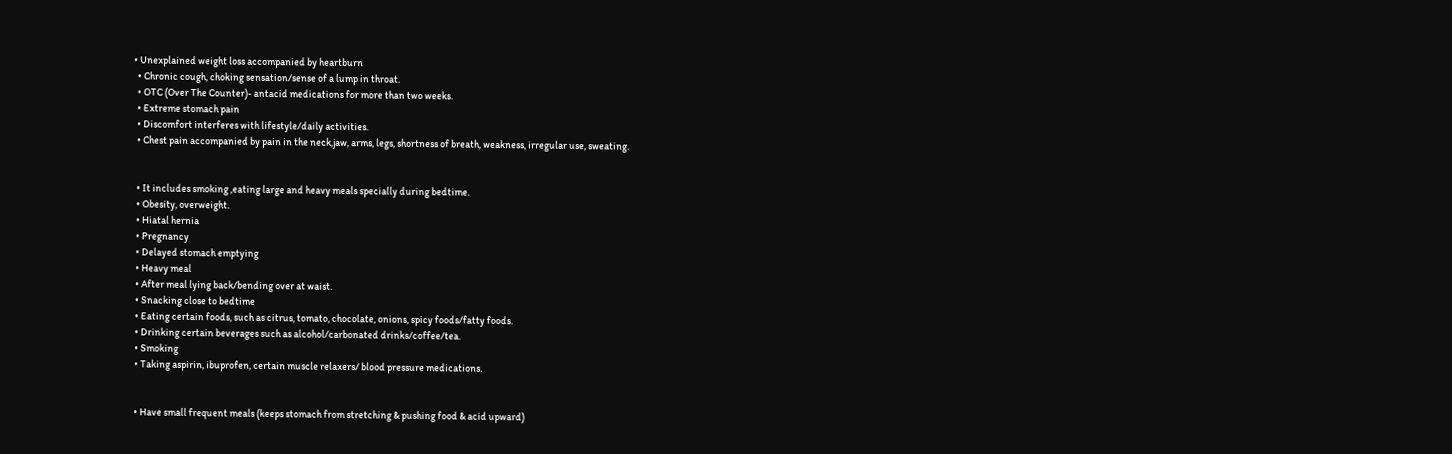• Unexplained weight loss accompanied by heartburn
  • Chronic cough, choking sensation/sense of a lump in throat.
  • OTC (Over The Counter)- antacid medications for more than two weeks.
  • Extreme stomach pain
  • Discomfort interferes with lifestyle/daily activities.
  • Chest pain accompanied by pain in the neck,jaw, arms, legs, shortness of breath, weakness, irregular use, sweating.


  • It includes smoking ,eating large and heavy meals specially during bedtime.
  • Obesity, overweight.
  • Hiatal hernia
  • Pregnancy
  • Delayed stomach emptying
  • Heavy meal
  • After meal lying back/bending over at waist.
  • Snacking close to bedtime
  • Eating certain foods, such as citrus, tomato, chocolate, onions, spicy foods/fatty foods.
  • Drinking certain beverages such as alcohol/carbonated drinks/coffee/tea.
  • Smoking
  • Taking aspirin, ibuprofen, certain muscle relaxers/ blood pressure medications.


  • Have small frequent meals (keeps stomach from stretching & pushing food & acid upward)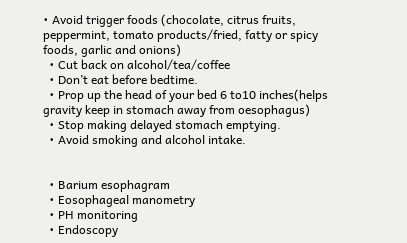• Avoid trigger foods (chocolate, citrus fruits, peppermint, tomato products/fried, fatty or spicy foods, garlic and onions)
  • Cut back on alcohol/tea/coffee
  • Don’t eat before bedtime.
  • Prop up the head of your bed 6 to10 inches(helps gravity keep in stomach away from oesophagus)
  • Stop making delayed stomach emptying.
  • Avoid smoking and alcohol intake.


  • Barium esophagram
  • Eosophageal manometry
  • PH monitoring
  • Endoscopy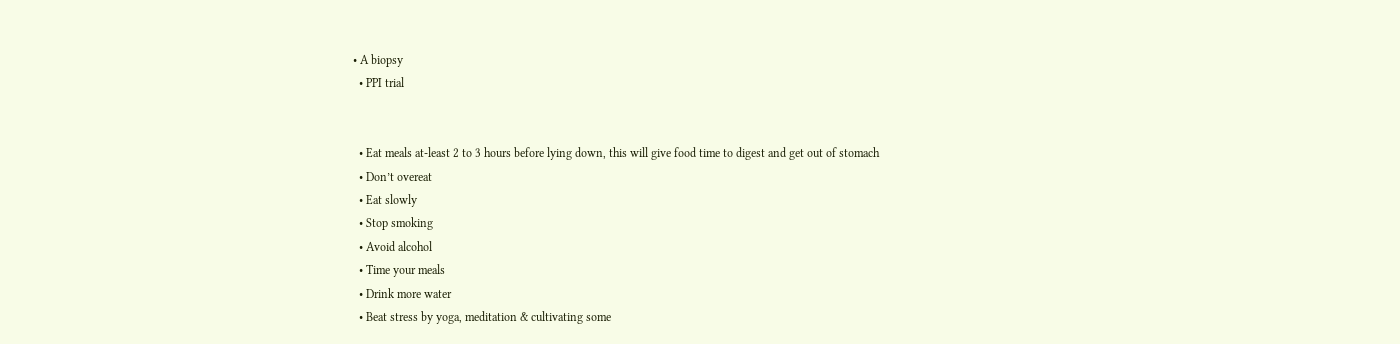• A biopsy
  • PPI trial


  • Eat meals at-least 2 to 3 hours before lying down, this will give food time to digest and get out of stomach
  • Don’t overeat
  • Eat slowly
  • Stop smoking
  • Avoid alcohol
  • Time your meals
  • Drink more water
  • Beat stress by yoga, meditation & cultivating some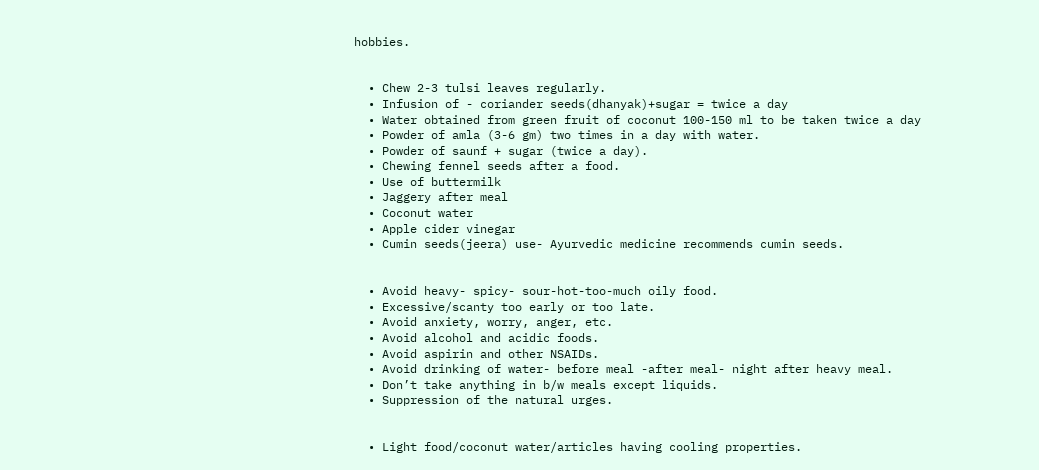hobbies.


  • Chew 2-3 tulsi leaves regularly.
  • Infusion of - coriander seeds(dhanyak)+sugar = twice a day
  • Water obtained from green fruit of coconut 100-150 ml to be taken twice a day
  • Powder of amla (3-6 gm) two times in a day with water.
  • Powder of saunf + sugar (twice a day).
  • Chewing fennel seeds after a food.
  • Use of buttermilk
  • Jaggery after meal
  • Coconut water
  • Apple cider vinegar
  • Cumin seeds(jeera) use- Ayurvedic medicine recommends cumin seeds.


  • Avoid heavy- spicy- sour-hot-too-much oily food.
  • Excessive/scanty too early or too late.
  • Avoid anxiety, worry, anger, etc.
  • Avoid alcohol and acidic foods.
  • Avoid aspirin and other NSAIDs.
  • Avoid drinking of water- before meal -after meal- night after heavy meal.
  • Don’t take anything in b/w meals except liquids.
  • Suppression of the natural urges.


  • Light food/coconut water/articles having cooling properties.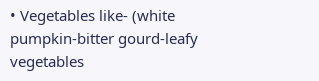• Vegetables like- (white pumpkin-bitter gourd-leafy vegetables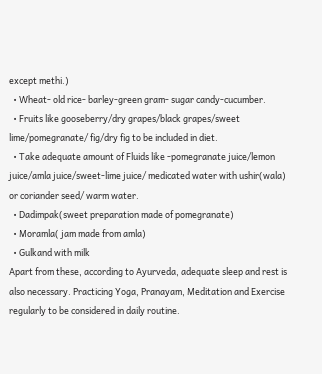except methi.)
  • Wheat- old rice- barley-green gram- sugar candy-cucumber.
  • Fruits like gooseberry/dry grapes/black grapes/sweet lime/pomegranate/ fig/dry fig to be included in diet.
  • Take adequate amount of Fluids like -pomegranate juice/lemon juice/amla juice/sweet-lime juice/ medicated water with ushir(wala) or coriander seed/ warm water.
  • Dadimpak(sweet preparation made of pomegranate)
  • Moramla( jam made from amla)
  • Gulkand with milk
Apart from these, according to Ayurveda, adequate sleep and rest is also necessary. Practicing Yoga, Pranayam, Meditation and Exercise regularly to be considered in daily routine.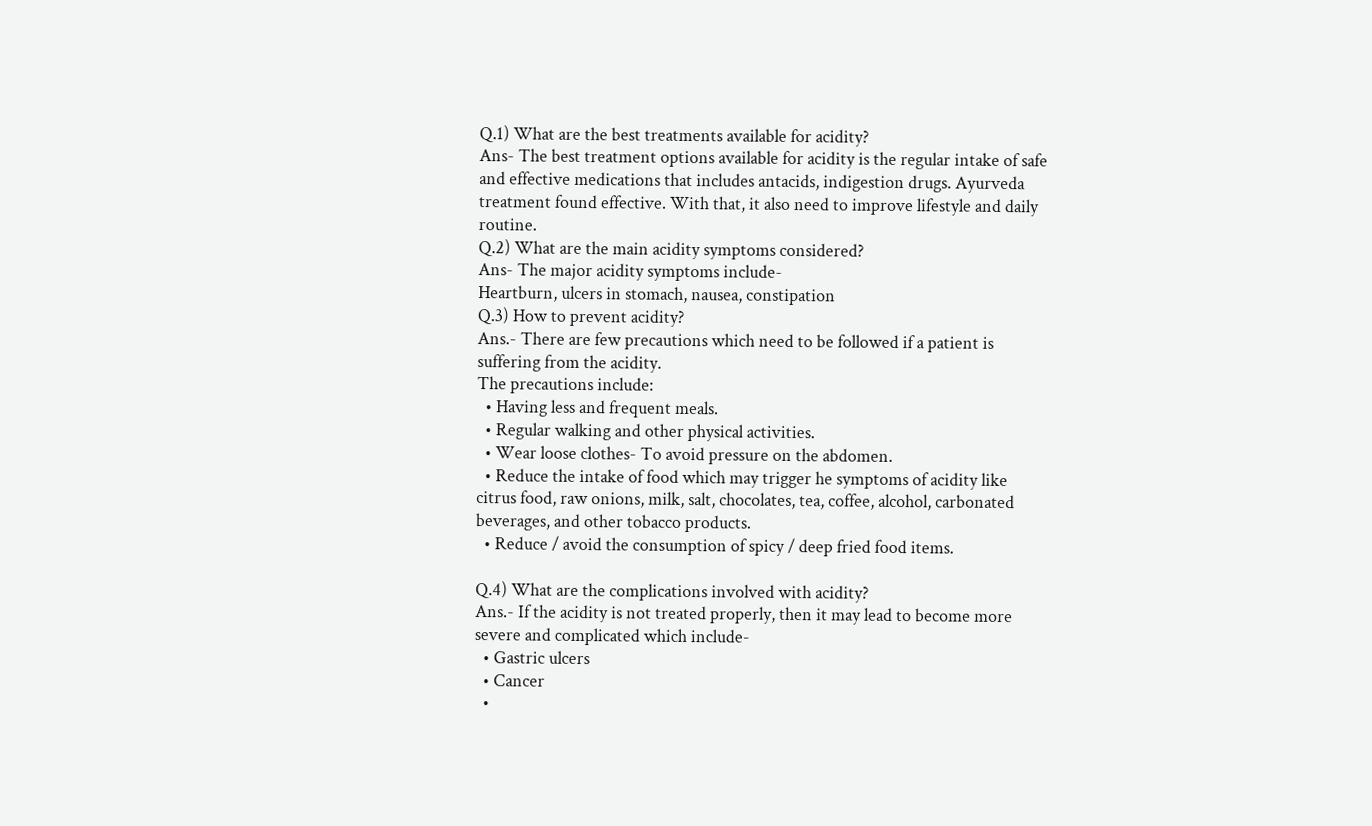Q.1) What are the best treatments available for acidity?
Ans- The best treatment options available for acidity is the regular intake of safe and effective medications that includes antacids, indigestion drugs. Ayurveda treatment found effective. With that, it also need to improve lifestyle and daily routine.
Q.2) What are the main acidity symptoms considered?
Ans- The major acidity symptoms include-
Heartburn, ulcers in stomach, nausea, constipation
Q.3) How to prevent acidity?
Ans.- There are few precautions which need to be followed if a patient is suffering from the acidity.
The precautions include:
  • Having less and frequent meals.
  • Regular walking and other physical activities.
  • Wear loose clothes- To avoid pressure on the abdomen.
  • Reduce the intake of food which may trigger he symptoms of acidity like citrus food, raw onions, milk, salt, chocolates, tea, coffee, alcohol, carbonated beverages, and other tobacco products.
  • Reduce / avoid the consumption of spicy / deep fried food items.

Q.4) What are the complications involved with acidity?
Ans.- If the acidity is not treated properly, then it may lead to become more severe and complicated which include-
  • Gastric ulcers
  • Cancer
  •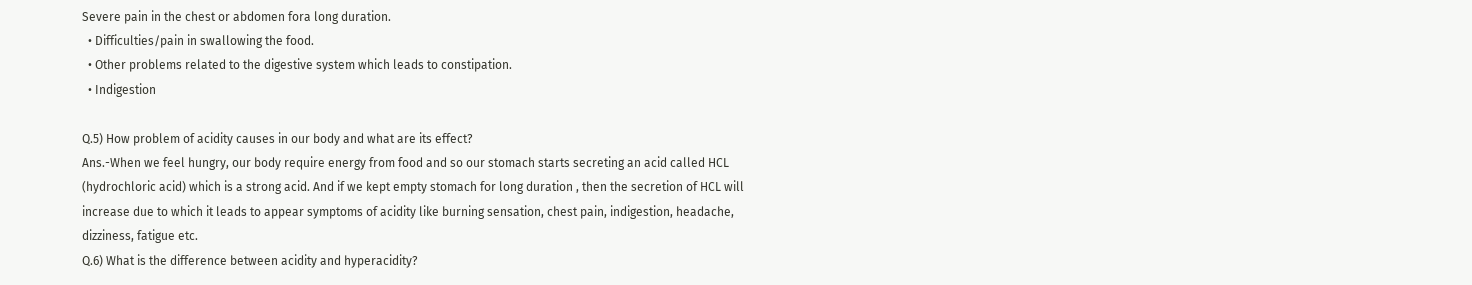Severe pain in the chest or abdomen fora long duration.
  • Difficulties/pain in swallowing the food.
  • Other problems related to the digestive system which leads to constipation.
  • Indigestion

Q.5) How problem of acidity causes in our body and what are its effect?
Ans.-When we feel hungry, our body require energy from food and so our stomach starts secreting an acid called HCL (hydrochloric acid) which is a strong acid. And if we kept empty stomach for long duration , then the secretion of HCL will increase due to which it leads to appear symptoms of acidity like burning sensation, chest pain, indigestion, headache, dizziness, fatigue etc.
Q.6) What is the difference between acidity and hyperacidity?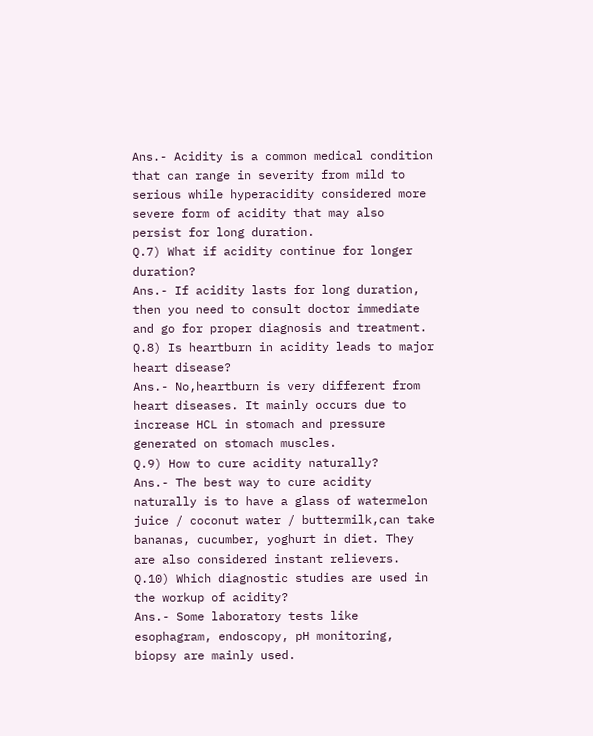Ans.- Acidity is a common medical condition that can range in severity from mild to serious while hyperacidity considered more severe form of acidity that may also persist for long duration.
Q.7) What if acidity continue for longer duration?
Ans.- If acidity lasts for long duration, then you need to consult doctor immediate and go for proper diagnosis and treatment.
Q.8) Is heartburn in acidity leads to major heart disease?
Ans.- No,heartburn is very different from heart diseases. It mainly occurs due to increase HCL in stomach and pressure generated on stomach muscles.
Q.9) How to cure acidity naturally?
Ans.- The best way to cure acidity naturally is to have a glass of watermelon juice / coconut water / buttermilk,can take bananas, cucumber, yoghurt in diet. They are also considered instant relievers.
Q.10) Which diagnostic studies are used in the workup of acidity?
Ans.- Some laboratory tests like esophagram, endoscopy, pH monitoring, biopsy are mainly used.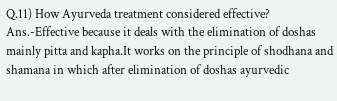Q.11) How Ayurveda treatment considered effective?
Ans.-Effective because it deals with the elimination of doshas mainly pitta and kapha.It works on the principle of shodhana and shamana in which after elimination of doshas ayurvedic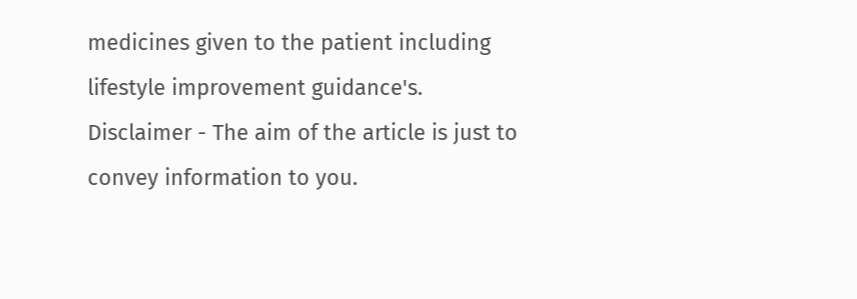medicines given to the patient including lifestyle improvement guidance's.
Disclaimer - The aim of the article is just to convey information to you.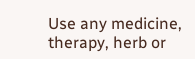Use any medicine, therapy, herb or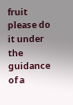fruit please do it under the guidance of a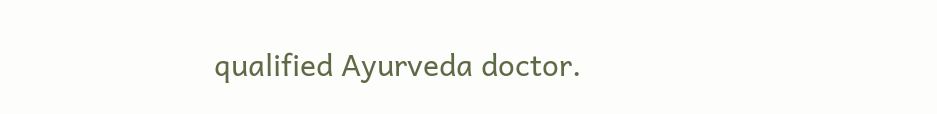qualified Ayurveda doctor.